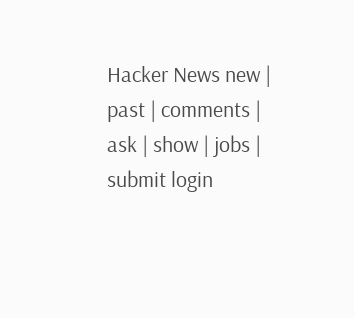Hacker News new | past | comments | ask | show | jobs | submit login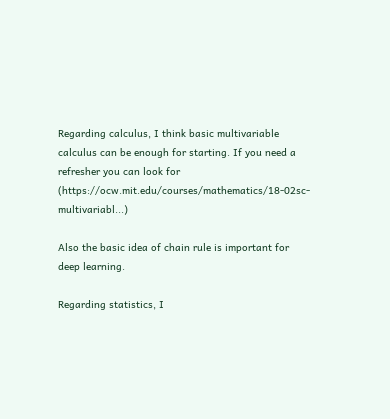Regarding calculus, I think basic multivariable calculus can be enough for starting. If you need a refresher you can look for (https://ocw.mit.edu/courses/mathematics/18-02sc-multivariabl...)

Also the basic idea of chain rule is important for deep learning.

Regarding statistics, I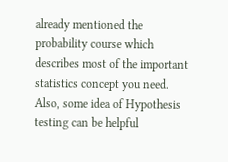already mentioned the probability course which describes most of the important statistics concept you need. Also, some idea of Hypothesis testing can be helpful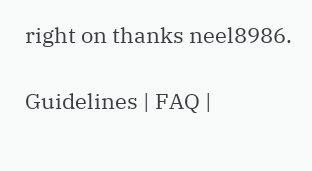right on thanks neel8986.

Guidelines | FAQ |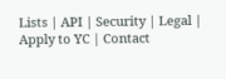Lists | API | Security | Legal | Apply to YC | Contact